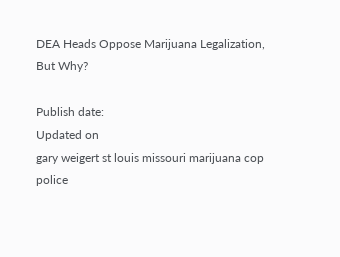DEA Heads Oppose Marijuana Legalization, But Why?

Publish date:
Updated on
gary weigert st louis missouri marijuana cop police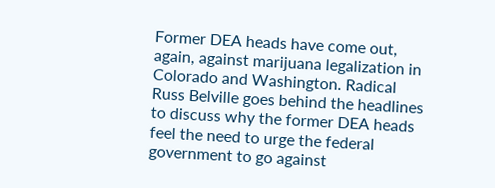Former DEA heads have come out, again, against marijuana legalization in Colorado and Washington. Radical Russ Belville goes behind the headlines to discuss why the former DEA heads feel the need to urge the federal government to go against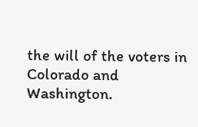the will of the voters in Colorado and Washington.